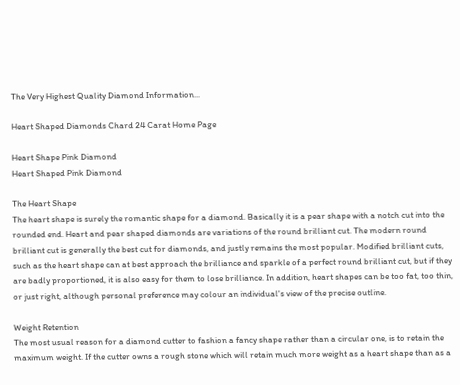The Very Highest Quality Diamond Information...

Heart Shaped Diamonds Chard 24 Carat Home Page

Heart Shape Pink Diamond
Heart Shaped Pink Diamond

The Heart Shape
The heart shape is surely the romantic shape for a diamond. Basically it is a pear shape with a notch cut into the rounded end. Heart and pear shaped diamonds are variations of the round brilliant cut. The modern round brilliant cut is generally the best cut for diamonds, and justly remains the most popular. Modified brilliant cuts, such as the heart shape can at best approach the brilliance and sparkle of a perfect round brilliant cut, but if they are badly proportioned, it is also easy for them to lose brilliance. In addition, heart shapes can be too fat, too thin, or just right, although personal preference may colour an individual's view of the precise outline.

Weight Retention
The most usual reason for a diamond cutter to fashion a fancy shape rather than a circular one, is to retain the maximum weight. If the cutter owns a rough stone which will retain much more weight as a heart shape than as a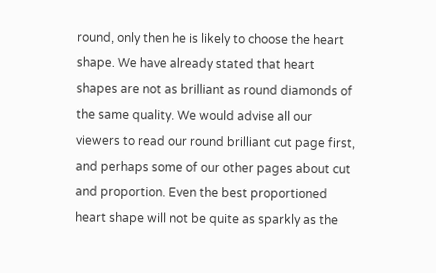round, only then he is likely to choose the heart shape. We have already stated that heart shapes are not as brilliant as round diamonds of the same quality. We would advise all our viewers to read our round brilliant cut page first, and perhaps some of our other pages about cut and proportion. Even the best proportioned heart shape will not be quite as sparkly as the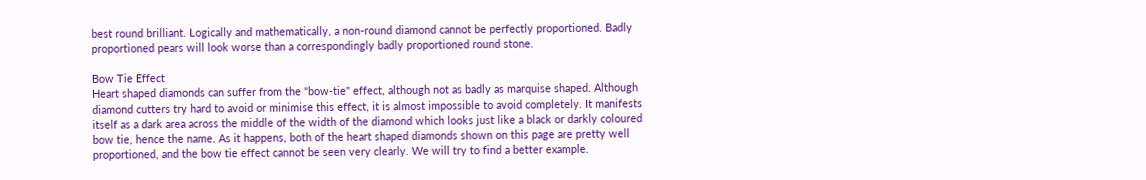best round brilliant. Logically and mathematically, a non-round diamond cannot be perfectly proportioned. Badly proportioned pears will look worse than a correspondingly badly proportioned round stone.

Bow Tie Effect
Heart shaped diamonds can suffer from the "bow-tie" effect, although not as badly as marquise shaped. Although diamond cutters try hard to avoid or minimise this effect, it is almost impossible to avoid completely. It manifests itself as a dark area across the middle of the width of the diamond which looks just like a black or darkly coloured bow tie, hence the name. As it happens, both of the heart shaped diamonds shown on this page are pretty well proportioned, and the bow tie effect cannot be seen very clearly. We will try to find a better example.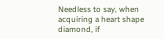Needless to say, when acquiring a heart shape diamond, if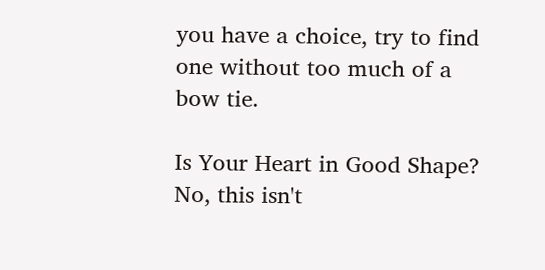you have a choice, try to find one without too much of a bow tie.

Is Your Heart in Good Shape?
No, this isn't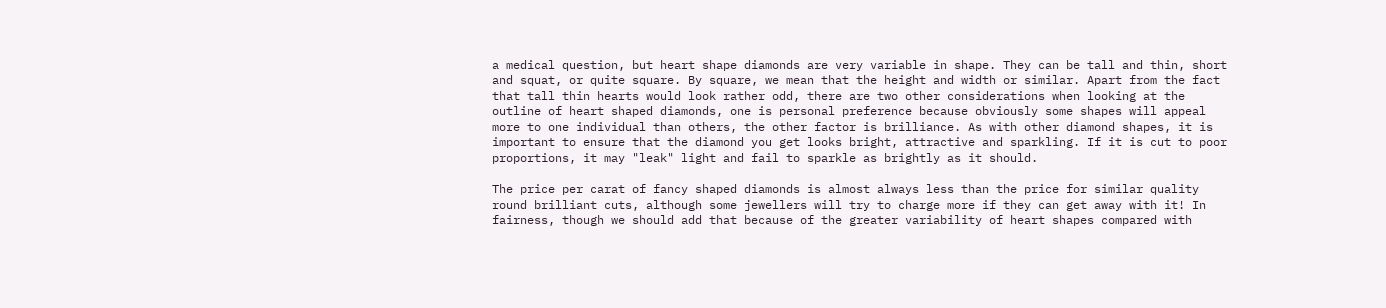a medical question, but heart shape diamonds are very variable in shape. They can be tall and thin, short and squat, or quite square. By square, we mean that the height and width or similar. Apart from the fact that tall thin hearts would look rather odd, there are two other considerations when looking at the outline of heart shaped diamonds, one is personal preference because obviously some shapes will appeal more to one individual than others, the other factor is brilliance. As with other diamond shapes, it is important to ensure that the diamond you get looks bright, attractive and sparkling. If it is cut to poor proportions, it may "leak" light and fail to sparkle as brightly as it should.

The price per carat of fancy shaped diamonds is almost always less than the price for similar quality round brilliant cuts, although some jewellers will try to charge more if they can get away with it! In fairness, though we should add that because of the greater variability of heart shapes compared with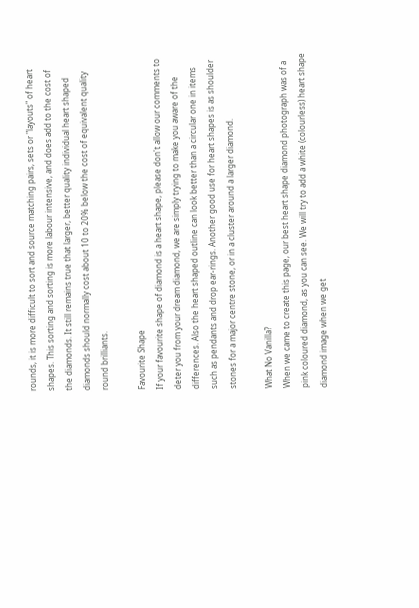rounds, it is more difficult to sort and source matching pairs, sets or "layouts" of heart shapes. This sorting and sorting is more labour intensive, and does add to the cost of the diamonds. It still remains true that larger, better quality individual heart shaped diamonds should normally cost about 10 to 20% below the cost of equivalent quality round brilliants.

Favourite Shape
If your favourite shape of diamond is a heart shape, please don't allow our comments to deter you from your dream diamond, we are simply trying to make you aware of the differences. Also the heart shaped outline can look better than a circular one in items such as pendants and drop ear-rings. Another good use for heart shapes is as shoulder stones for a major centre stone, or in a cluster around a larger diamond.

What No Vanilla?
When we came to create this page, our best heart shape diamond photograph was of a pink coloured diamond, as you can see. We will try to add a white (colourless) heart shape diamond image when we get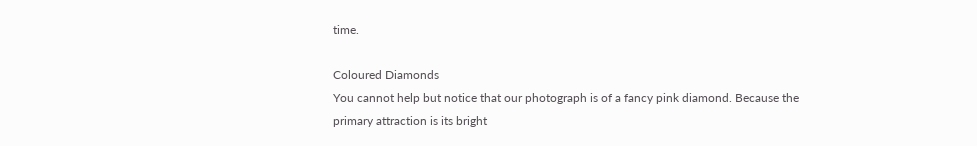time.

Coloured Diamonds
You cannot help but notice that our photograph is of a fancy pink diamond. Because the primary attraction is its bright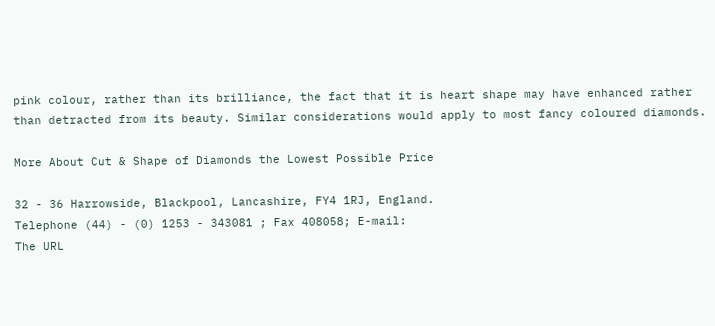pink colour, rather than its brilliance, the fact that it is heart shape may have enhanced rather than detracted from its beauty. Similar considerations would apply to most fancy coloured diamonds.

More About Cut & Shape of Diamonds the Lowest Possible Price

32 - 36 Harrowside, Blackpool, Lancashire, FY4 1RJ, England.
Telephone (44) - (0) 1253 - 343081 ; Fax 408058; E-mail:
The URL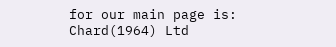for our main page is:
Chard(1964) Ltd